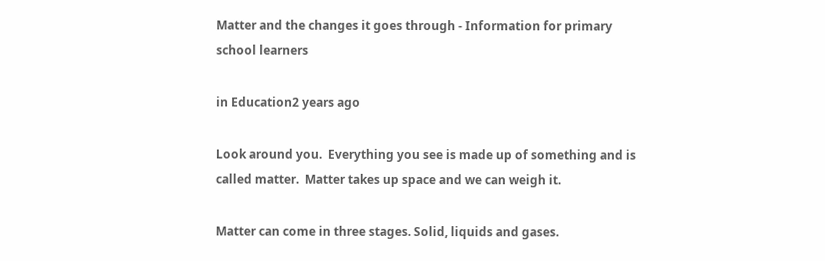Matter and the changes it goes through - Information for primary school learners

in Education2 years ago

Look around you.  Everything you see is made up of something and is called matter.  Matter takes up space and we can weigh it.

Matter can come in three stages. Solid, liquids and gases.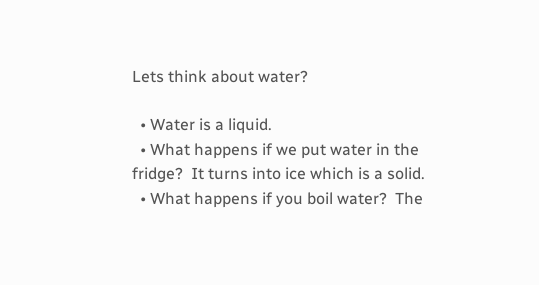Lets think about water?

  • Water is a liquid.
  • What happens if we put water in the fridge?  It turns into ice which is a solid.
  • What happens if you boil water?  The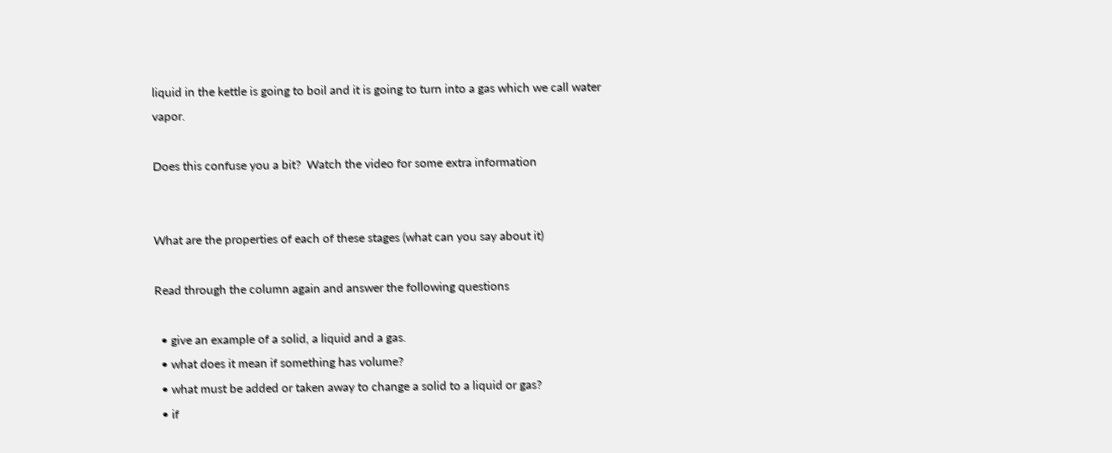liquid in the kettle is going to boil and it is going to turn into a gas which we call water vapor.

Does this confuse you a bit?  Watch the video for some extra information


What are the properties of each of these stages (what can you say about it)

Read through the column again and answer the following questions

  • give an example of a solid, a liquid and a gas.
  • what does it mean if something has volume?
  • what must be added or taken away to change a solid to a liquid or gas?
  • if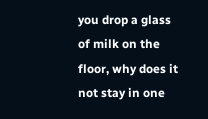you drop a glass of milk on the floor, why does it not stay in one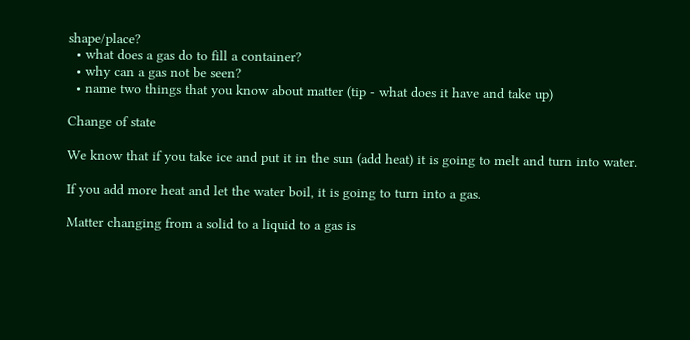shape/place?
  • what does a gas do to fill a container?
  • why can a gas not be seen?
  • name two things that you know about matter (tip - what does it have and take up)

Change of state

We know that if you take ice and put it in the sun (add heat) it is going to melt and turn into water.

If you add more heat and let the water boil, it is going to turn into a gas.

Matter changing from a solid to a liquid to a gas is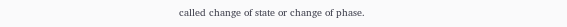called change of state or change of phase.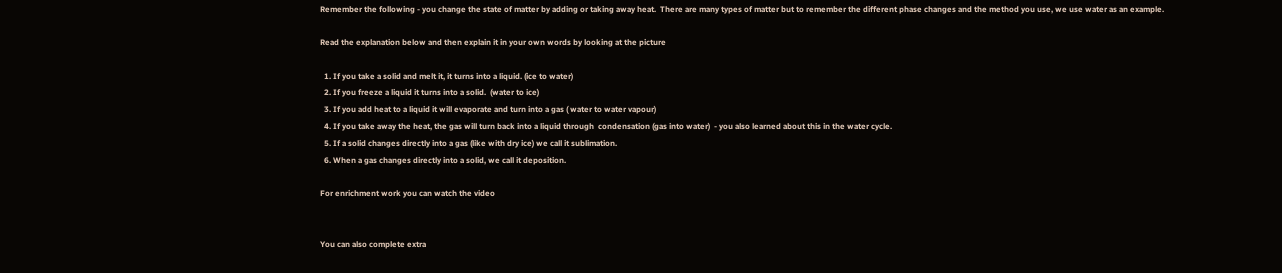Remember the following - you change the state of matter by adding or taking away heat.  There are many types of matter but to remember the different phase changes and the method you use, we use water as an example.

Read the explanation below and then explain it in your own words by looking at the picture

  1. If you take a solid and melt it, it turns into a liquid. (ice to water)
  2. If you freeze a liquid it turns into a solid.  (water to ice)
  3. If you add heat to a liquid it will evaporate and turn into a gas ( water to water vapour)
  4. If you take away the heat, the gas will turn back into a liquid through  condensation (gas into water)  - you also learned about this in the water cycle.
  5. If a solid changes directly into a gas (like with dry ice) we call it sublimation.
  6. When a gas changes directly into a solid, we call it deposition.

For enrichment work you can watch the video


You can also complete extra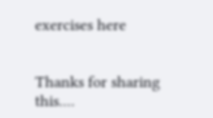exercises here


Thanks for sharing this....